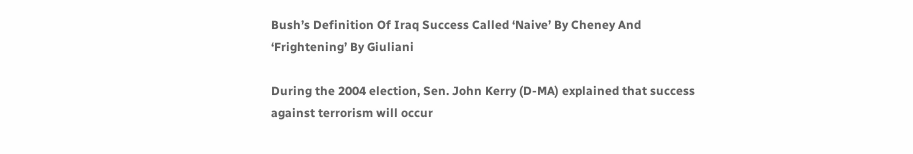Bush’s Definition Of Iraq Success Called ‘Naive’ By Cheney And ‘Frightening’ By Giuliani

During the 2004 election, Sen. John Kerry (D-MA) explained that success against terrorism will occur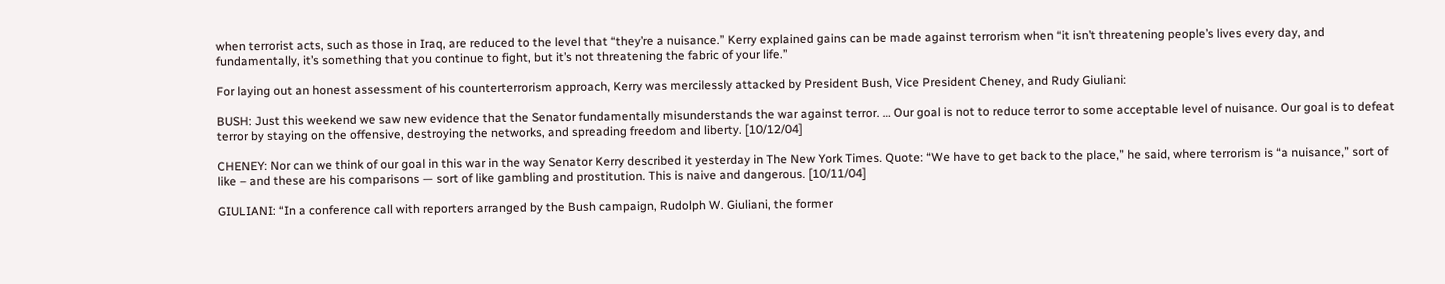when terrorist acts, such as those in Iraq, are reduced to the level that “they’re a nuisance.” Kerry explained gains can be made against terrorism when “it isn’t threatening people’s lives every day, and fundamentally, it’s something that you continue to fight, but it’s not threatening the fabric of your life.”

For laying out an honest assessment of his counterterrorism approach, Kerry was mercilessly attacked by President Bush, Vice President Cheney, and Rudy Giuliani:

BUSH: Just this weekend we saw new evidence that the Senator fundamentally misunderstands the war against terror. … Our goal is not to reduce terror to some acceptable level of nuisance. Our goal is to defeat terror by staying on the offensive, destroying the networks, and spreading freedom and liberty. [10/12/04]

CHENEY: Nor can we think of our goal in this war in the way Senator Kerry described it yesterday in The New York Times. Quote: “We have to get back to the place,” he said, where terrorism is “a nuisance,” sort of like – and these are his comparisons — sort of like gambling and prostitution. This is naive and dangerous. [10/11/04]

GIULIANI: “In a conference call with reporters arranged by the Bush campaign, Rudolph W. Giuliani, the former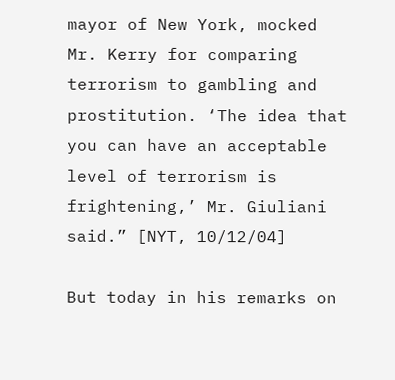mayor of New York, mocked Mr. Kerry for comparing terrorism to gambling and prostitution. ‘The idea that you can have an acceptable level of terrorism is frightening,’ Mr. Giuliani said.” [NYT, 10/12/04]

But today in his remarks on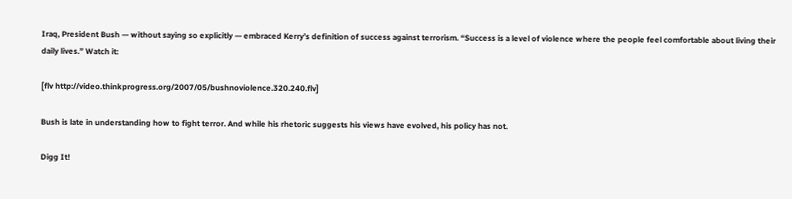Iraq, President Bush — without saying so explicitly — embraced Kerry’s definition of success against terrorism. “Success is a level of violence where the people feel comfortable about living their daily lives.” Watch it:

[flv http://video.thinkprogress.org/2007/05/bushnoviolence.320.240.flv]

Bush is late in understanding how to fight terror. And while his rhetoric suggests his views have evolved, his policy has not.

Digg It!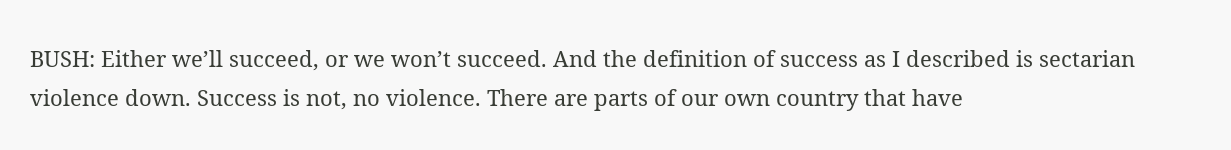BUSH: Either we’ll succeed, or we won’t succeed. And the definition of success as I described is sectarian violence down. Success is not, no violence. There are parts of our own country that have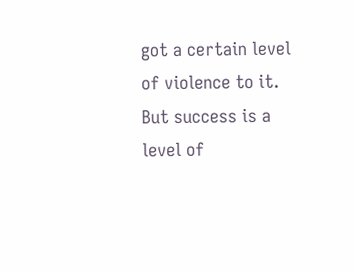got a certain level of violence to it. But success is a level of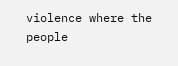violence where the people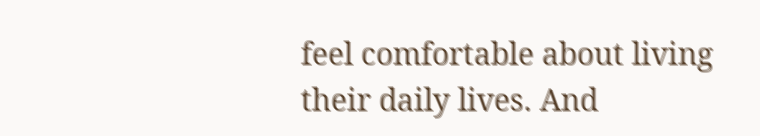feel comfortable about living their daily lives. And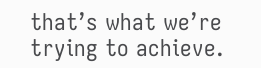that’s what we’re trying to achieve.